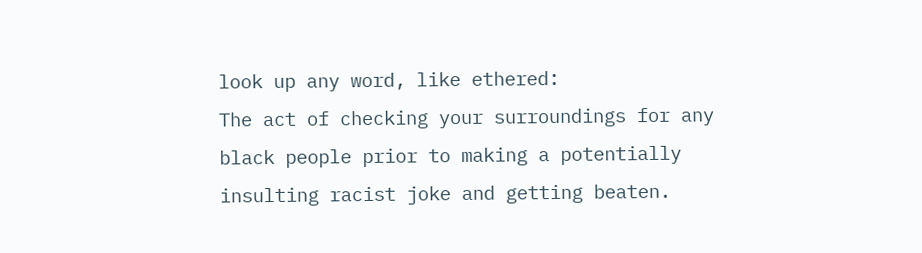look up any word, like ethered:
The act of checking your surroundings for any black people prior to making a potentially insulting racist joke and getting beaten.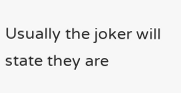Usually the joker will state they are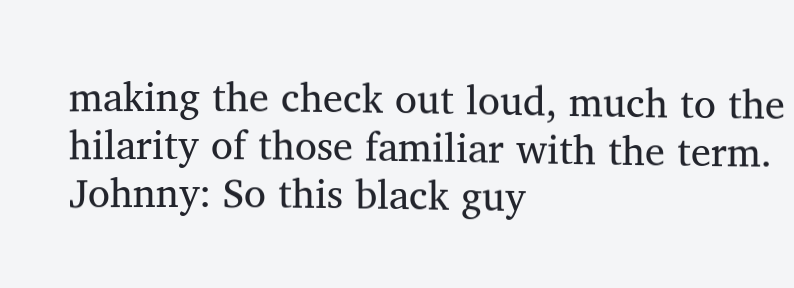making the check out loud, much to the hilarity of those familiar with the term.
Johnny: So this black guy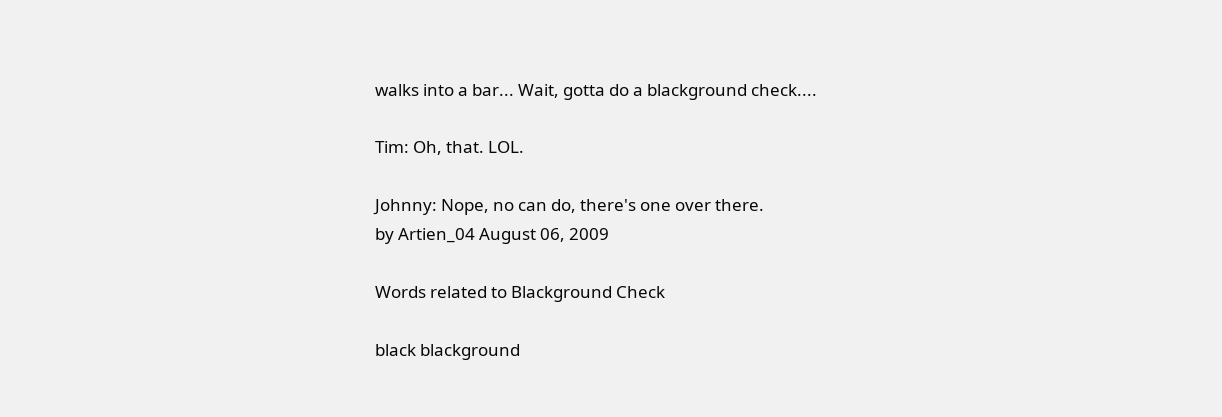walks into a bar... Wait, gotta do a blackground check....

Tim: Oh, that. LOL.

Johnny: Nope, no can do, there's one over there.
by Artien_04 August 06, 2009

Words related to Blackground Check

black blackground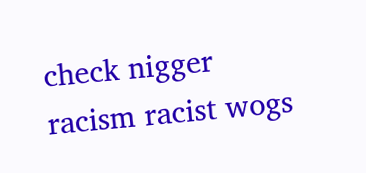check nigger racism racist wogs